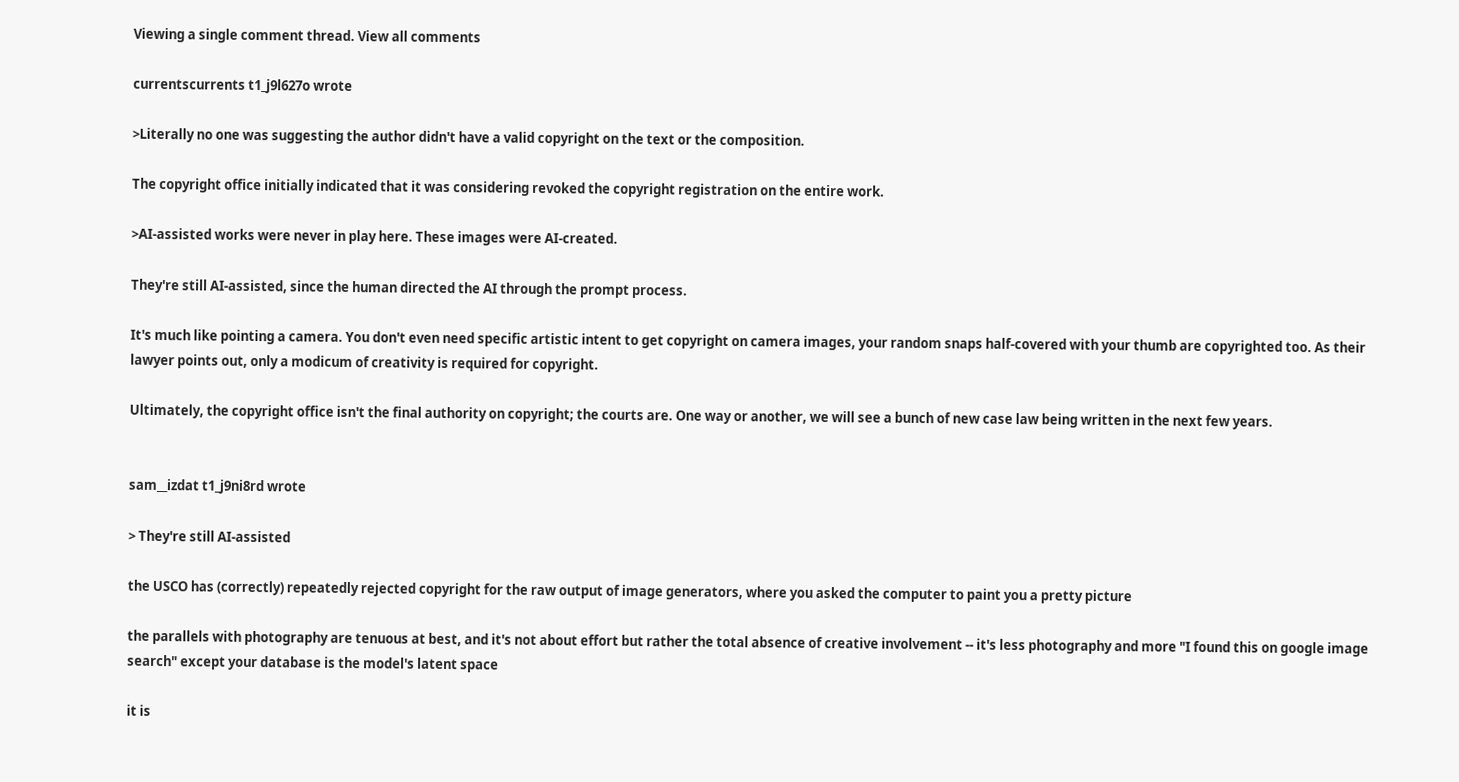Viewing a single comment thread. View all comments

currentscurrents t1_j9l627o wrote

>Literally no one was suggesting the author didn't have a valid copyright on the text or the composition.

The copyright office initially indicated that it was considering revoked the copyright registration on the entire work.

>AI-assisted works were never in play here. These images were AI-created.

They're still AI-assisted, since the human directed the AI through the prompt process.

It's much like pointing a camera. You don't even need specific artistic intent to get copyright on camera images, your random snaps half-covered with your thumb are copyrighted too. As their lawyer points out, only a modicum of creativity is required for copyright.

Ultimately, the copyright office isn't the final authority on copyright; the courts are. One way or another, we will see a bunch of new case law being written in the next few years.


sam__izdat t1_j9ni8rd wrote

> They're still AI-assisted

the USCO has (correctly) repeatedly rejected copyright for the raw output of image generators, where you asked the computer to paint you a pretty picture

the parallels with photography are tenuous at best, and it's not about effort but rather the total absence of creative involvement -- it's less photography and more "I found this on google image search" except your database is the model's latent space

it is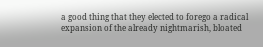a good thing that they elected to forego a radical expansion of the already nightmarish, bloated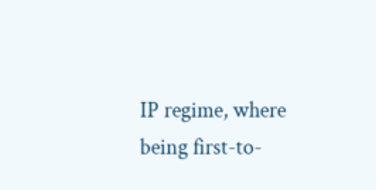IP regime, where being first-to-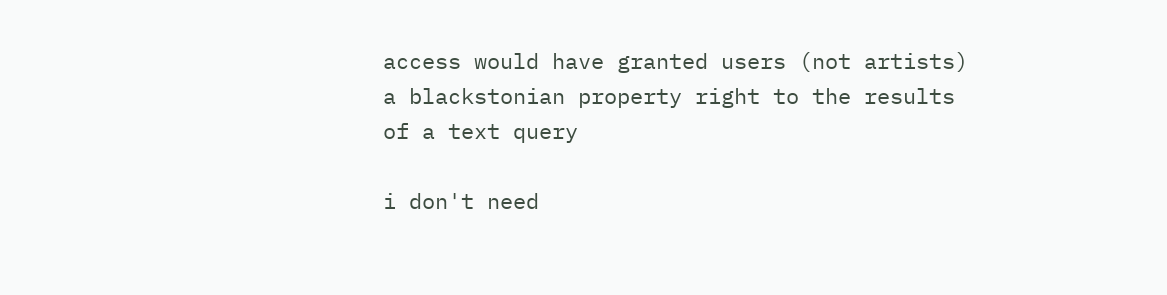access would have granted users (not artists) a blackstonian property right to the results of a text query

i don't need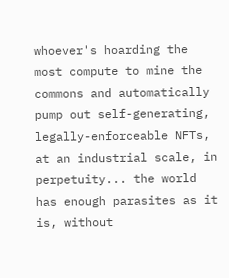whoever's hoarding the most compute to mine the commons and automatically pump out self-generating, legally-enforceable NFTs, at an industrial scale, in perpetuity... the world has enough parasites as it is, without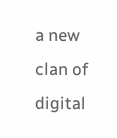a new clan of digital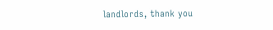landlords, thank you